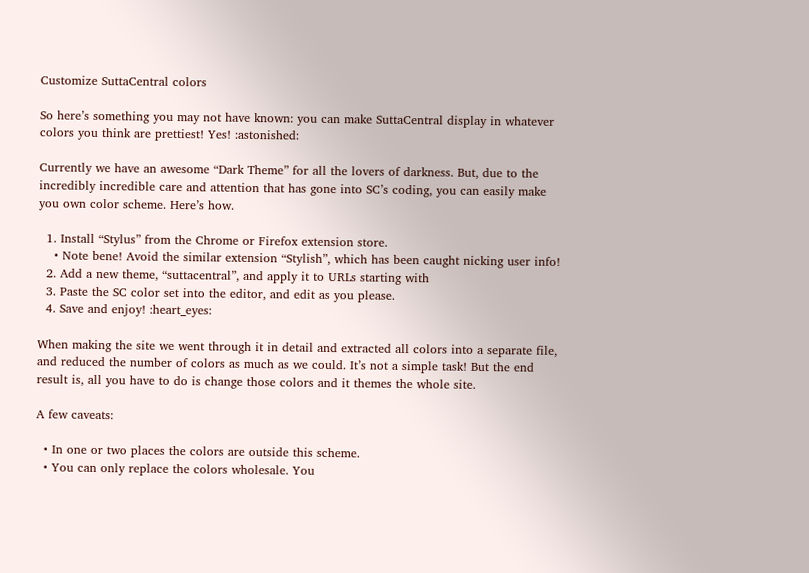Customize SuttaCentral colors

So here’s something you may not have known: you can make SuttaCentral display in whatever colors you think are prettiest! Yes! :astonished:

Currently we have an awesome “Dark Theme” for all the lovers of darkness. But, due to the incredibly incredible care and attention that has gone into SC’s coding, you can easily make you own color scheme. Here’s how.

  1. Install “Stylus” from the Chrome or Firefox extension store.
    • Note bene! Avoid the similar extension “Stylish”, which has been caught nicking user info!
  2. Add a new theme, “suttacentral”, and apply it to URLs starting with
  3. Paste the SC color set into the editor, and edit as you please.
  4. Save and enjoy! :heart_eyes:

When making the site we went through it in detail and extracted all colors into a separate file, and reduced the number of colors as much as we could. It’s not a simple task! But the end result is, all you have to do is change those colors and it themes the whole site.

A few caveats:

  • In one or two places the colors are outside this scheme.
  • You can only replace the colors wholesale. You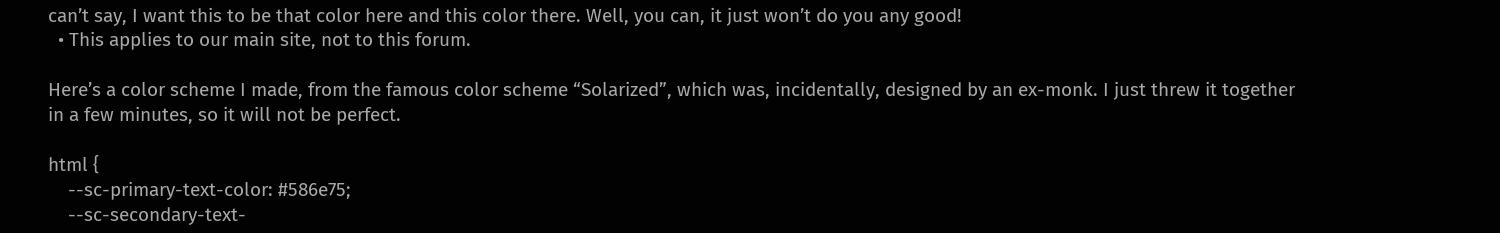can’t say, I want this to be that color here and this color there. Well, you can, it just won’t do you any good!
  • This applies to our main site, not to this forum.

Here’s a color scheme I made, from the famous color scheme “Solarized”, which was, incidentally, designed by an ex-monk. I just threw it together in a few minutes, so it will not be perfect.

html {
    --sc-primary-text-color: #586e75;
    --sc-secondary-text-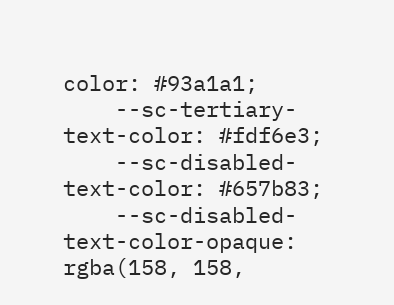color: #93a1a1;
    --sc-tertiary-text-color: #fdf6e3;
    --sc-disabled-text-color: #657b83;
    --sc-disabled-text-color-opaque: rgba(158, 158,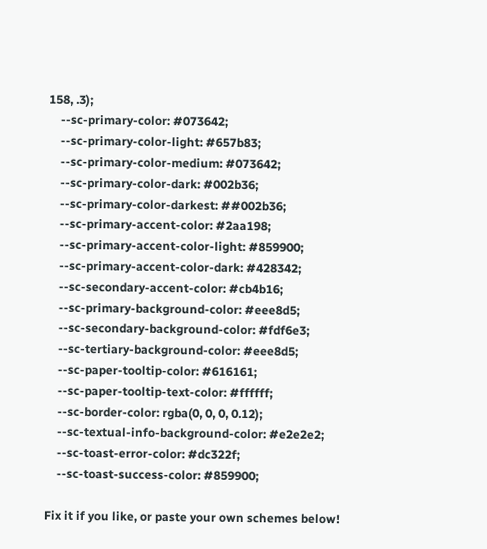158, .3);
    --sc-primary-color: #073642;
    --sc-primary-color-light: #657b83;
    --sc-primary-color-medium: #073642;
    --sc-primary-color-dark: #002b36;
    --sc-primary-color-darkest: ##002b36;
    --sc-primary-accent-color: #2aa198;
    --sc-primary-accent-color-light: #859900;
    --sc-primary-accent-color-dark: #428342;
    --sc-secondary-accent-color: #cb4b16;
    --sc-primary-background-color: #eee8d5;
    --sc-secondary-background-color: #fdf6e3;
    --sc-tertiary-background-color: #eee8d5;
    --sc-paper-tooltip-color: #616161;
    --sc-paper-tooltip-text-color: #ffffff;
    --sc-border-color: rgba(0, 0, 0, 0.12);
    --sc-textual-info-background-color: #e2e2e2;
    --sc-toast-error-color: #dc322f;
    --sc-toast-success-color: #859900;

Fix it if you like, or paste your own schemes below!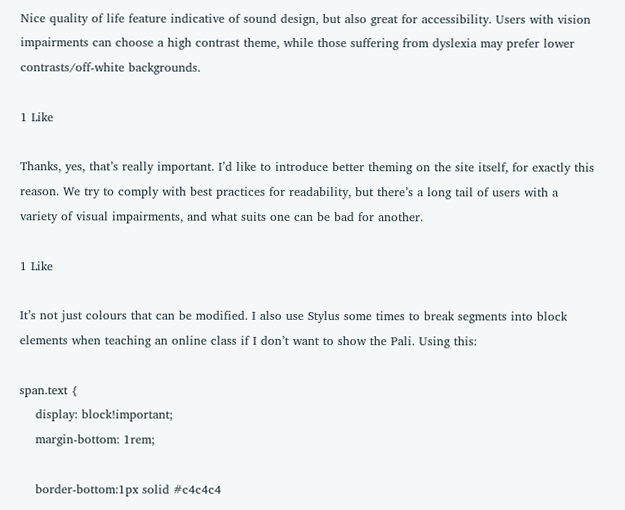Nice quality of life feature indicative of sound design, but also great for accessibility. Users with vision impairments can choose a high contrast theme, while those suffering from dyslexia may prefer lower contrasts/off-white backgrounds.

1 Like

Thanks, yes, that’s really important. I’d like to introduce better theming on the site itself, for exactly this reason. We try to comply with best practices for readability, but there’s a long tail of users with a variety of visual impairments, and what suits one can be bad for another.

1 Like

It’s not just colours that can be modified. I also use Stylus some times to break segments into block elements when teaching an online class if I don’t want to show the Pali. Using this:

span.text {
    display: block!important;
    margin-bottom: 1rem;

    border-bottom:1px solid #c4c4c4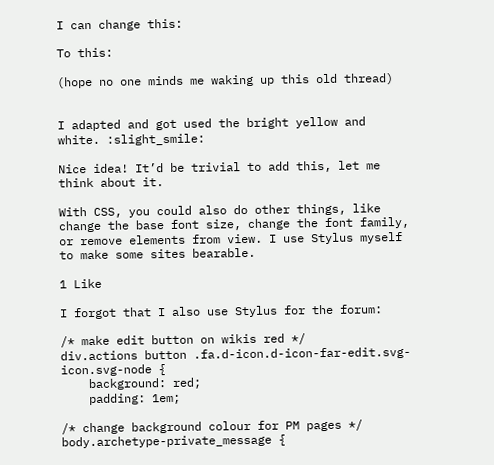I can change this:

To this:

(hope no one minds me waking up this old thread)


I adapted and got used the bright yellow and white. :slight_smile:

Nice idea! It’d be trivial to add this, let me think about it.

With CSS, you could also do other things, like change the base font size, change the font family, or remove elements from view. I use Stylus myself to make some sites bearable.

1 Like

I forgot that I also use Stylus for the forum:

/* make edit button on wikis red */
div.actions button .fa.d-icon.d-icon-far-edit.svg-icon.svg-node {
    background: red;
    padding: 1em;

/* change background colour for PM pages */
body.archetype-private_message {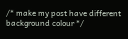/* make my post have different background colour */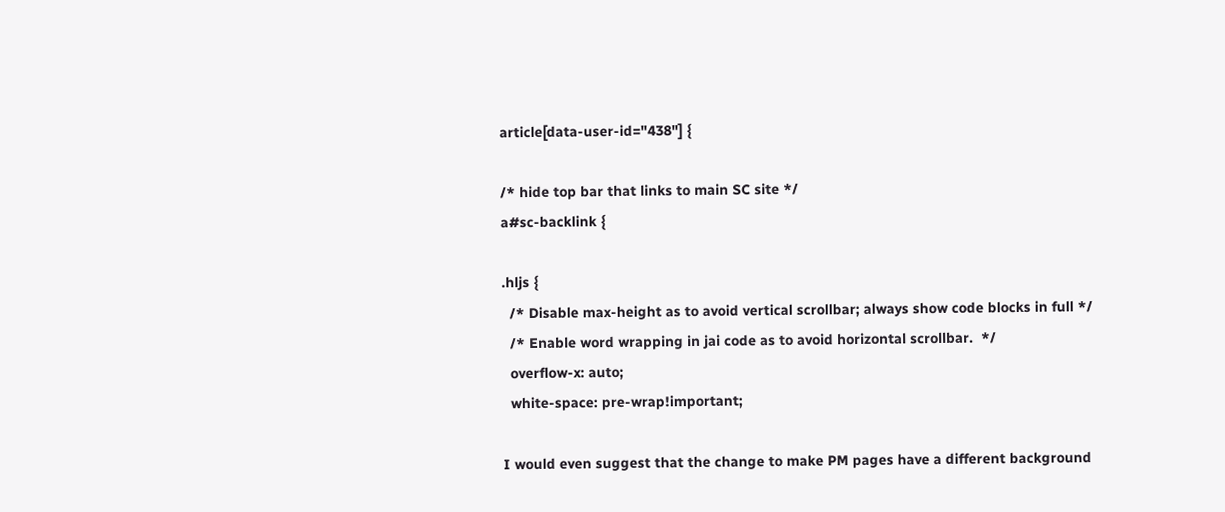article[data-user-id="438"] {

/* hide top bar that links to main SC site */
a#sc-backlink {

.hljs {
  /* Disable max-height as to avoid vertical scrollbar; always show code blocks in full */
  /* Enable word wrapping in jai code as to avoid horizontal scrollbar.  */
  overflow-x: auto;
  white-space: pre-wrap!important;

I would even suggest that the change to make PM pages have a different background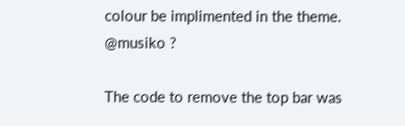colour be implimented in the theme. @musiko ?

The code to remove the top bar was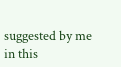suggested by me in this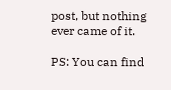post, but nothing ever came of it.

PS: You can find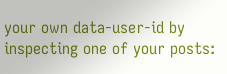your own data-user-id by inspecting one of your posts: